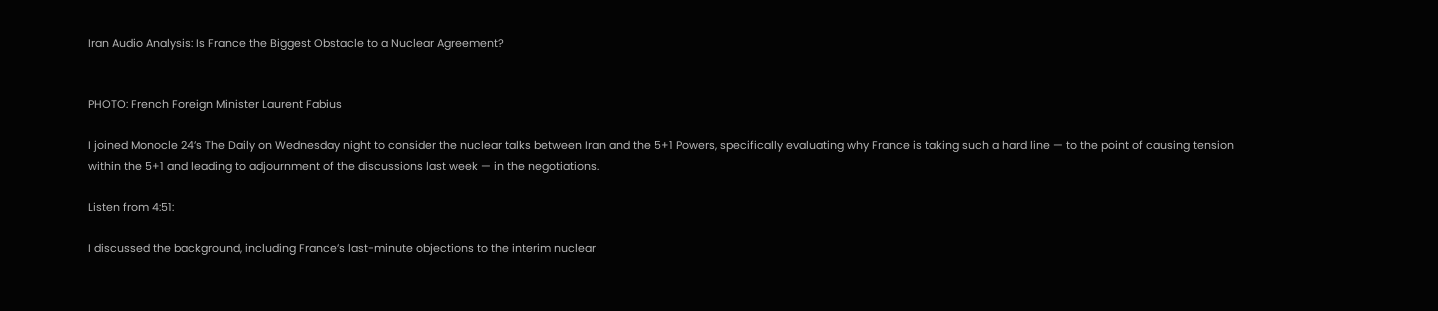Iran Audio Analysis: Is France the Biggest Obstacle to a Nuclear Agreement?


PHOTO: French Foreign Minister Laurent Fabius

I joined Monocle 24’s The Daily on Wednesday night to consider the nuclear talks between Iran and the 5+1 Powers, specifically evaluating why France is taking such a hard line — to the point of causing tension within the 5+1 and leading to adjournment of the discussions last week — in the negotiations.

Listen from 4:51:

I discussed the background, including France’s last-minute objections to the interim nuclear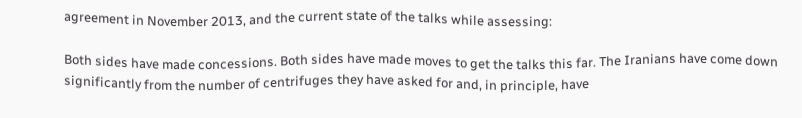agreement in November 2013, and the current state of the talks while assessing:

Both sides have made concessions. Both sides have made moves to get the talks this far. The Iranians have come down significantly from the number of centrifuges they have asked for and, in principle, have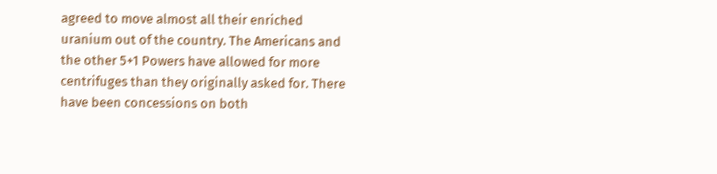agreed to move almost all their enriched uranium out of the country. The Americans and the other 5+1 Powers have allowed for more centrifuges than they originally asked for. There have been concessions on both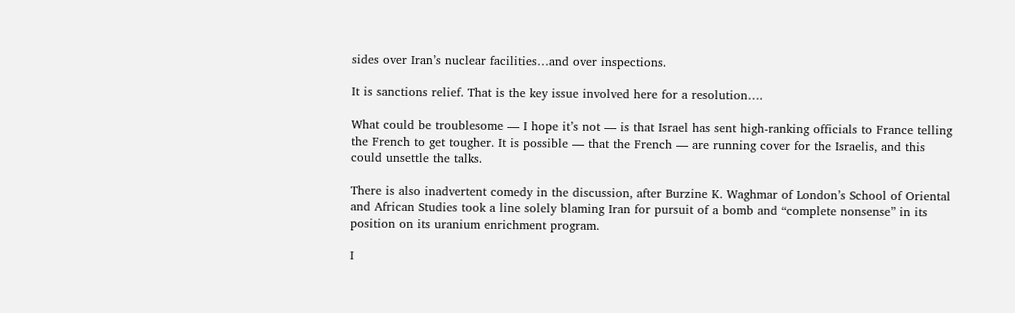sides over Iran’s nuclear facilities…and over inspections.

It is sanctions relief. That is the key issue involved here for a resolution….

What could be troublesome — I hope it’s not — is that Israel has sent high-ranking officials to France telling the French to get tougher. It is possible — that the French — are running cover for the Israelis, and this could unsettle the talks.

There is also inadvertent comedy in the discussion, after Burzine K. Waghmar of London’s School of Oriental and African Studies took a line solely blaming Iran for pursuit of a bomb and “complete nonsense” in its position on its uranium enrichment program.

I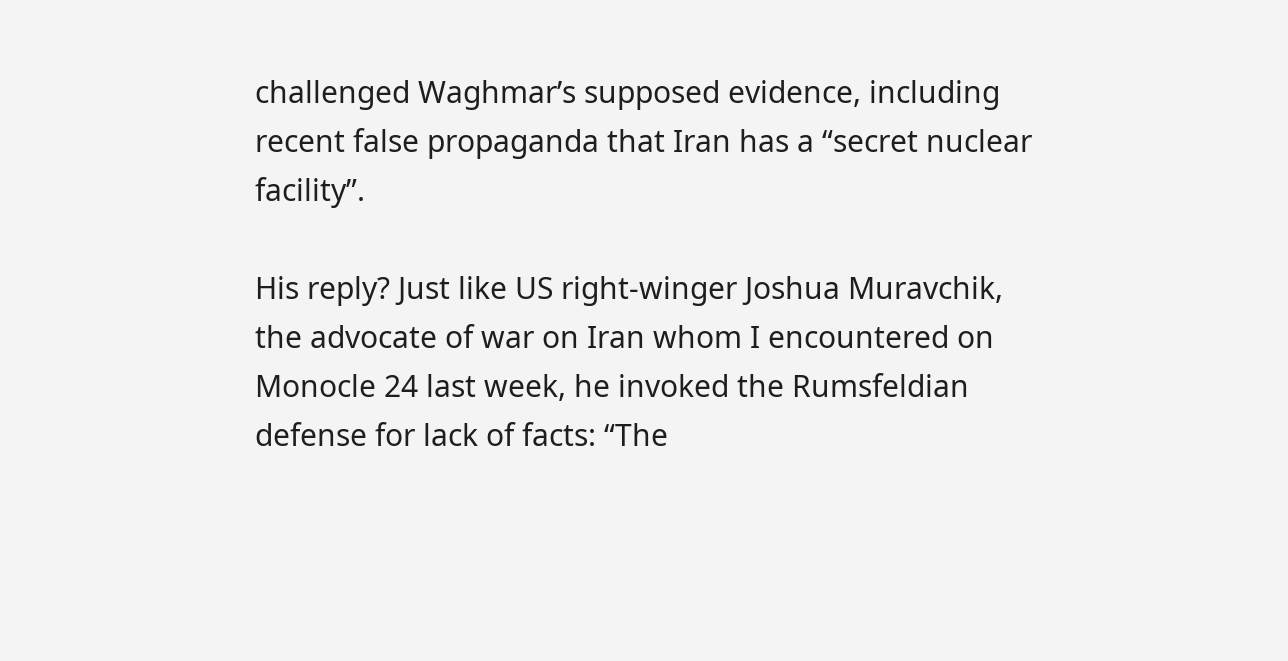challenged Waghmar’s supposed evidence, including recent false propaganda that Iran has a “secret nuclear facility”.

His reply? Just like US right-winger Joshua Muravchik, the advocate of war on Iran whom I encountered on Monocle 24 last week, he invoked the Rumsfeldian defense for lack of facts: “The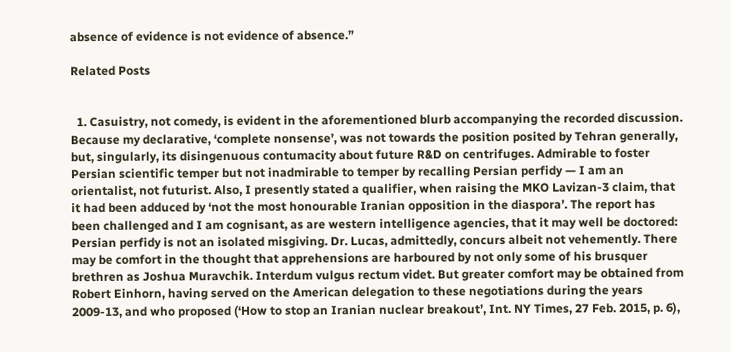absence of evidence is not evidence of absence.”

Related Posts


  1. Casuistry, not comedy, is evident in the aforementioned blurb accompanying the recorded discussion. Because my declarative, ‘complete nonsense’, was not towards the position posited by Tehran generally, but, singularly, its disingenuous contumacity about future R&D on centrifuges. Admirable to foster Persian scientific temper but not inadmirable to temper by recalling Persian perfidy — I am an orientalist, not futurist. Also, I presently stated a qualifier, when raising the MKO Lavizan-3 claim, that it had been adduced by ‘not the most honourable Iranian opposition in the diaspora’. The report has been challenged and I am cognisant, as are western intelligence agencies, that it may well be doctored: Persian perfidy is not an isolated misgiving. Dr. Lucas, admittedly, concurs albeit not vehemently. There may be comfort in the thought that apprehensions are harboured by not only some of his brusquer brethren as Joshua Muravchik. Interdum vulgus rectum videt. But greater comfort may be obtained from Robert Einhorn, having served on the American delegation to these negotiations during the years 2009-13, and who proposed (‘How to stop an Iranian nuclear breakout’, Int. NY Times, 27 Feb. 2015, p. 6),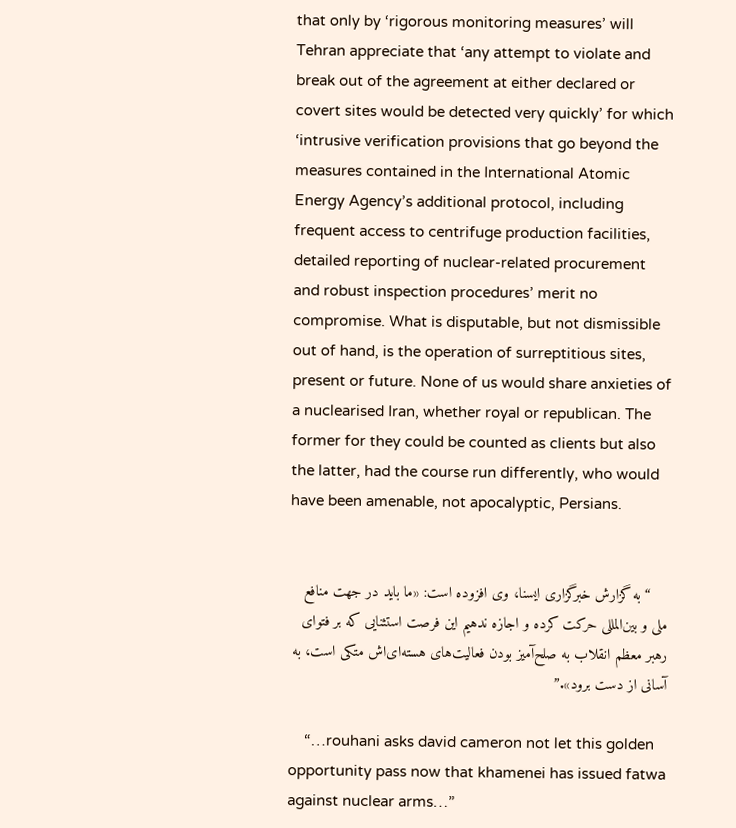that only by ‘rigorous monitoring measures’ will Tehran appreciate that ‘any attempt to violate and break out of the agreement at either declared or covert sites would be detected very quickly’ for which ‘intrusive verification provisions that go beyond the measures contained in the International Atomic Energy Agency’s additional protocol, including frequent access to centrifuge production facilities, detailed reporting of nuclear-related procurement and robust inspection procedures’ merit no compromise. What is disputable, but not dismissible out of hand, is the operation of surreptitious sites, present or future. None of us would share anxieties of a nuclearised Iran, whether royal or republican. The former for they could be counted as clients but also the latter, had the course run differently, who would have been amenable, not apocalyptic, Persians.


    “به گزارش خبرگزاری ایسنا، وی افزوده است: «ما باید در جهت منافع ملی و بین‌المللی حرکت کرده و اجازه ندهیم این فرصت استثنایی که بر فتوای رهبر معظم انقلاب به صلح‌آمیز بودن فعالیت‌های هسته‌ای‌اش متکی است، به آسانی از دست برود».”

    “…rouhani asks david cameron not let this golden opportunity pass now that khamenei has issued fatwa against nuclear arms…”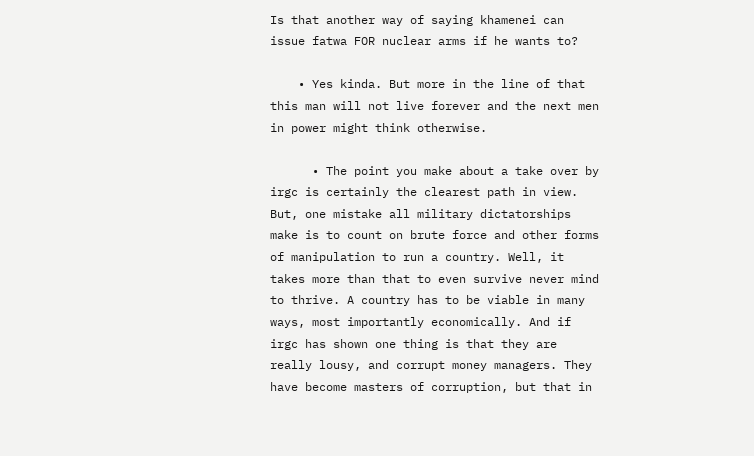Is that another way of saying khamenei can issue fatwa FOR nuclear arms if he wants to?

    • Yes kinda. But more in the line of that this man will not live forever and the next men in power might think otherwise.

      • The point you make about a take over by irgc is certainly the clearest path in view. But, one mistake all military dictatorships make is to count on brute force and other forms of manipulation to run a country. Well, it takes more than that to even survive never mind to thrive. A country has to be viable in many ways, most importantly economically. And if irgc has shown one thing is that they are really lousy, and corrupt money managers. They have become masters of corruption, but that in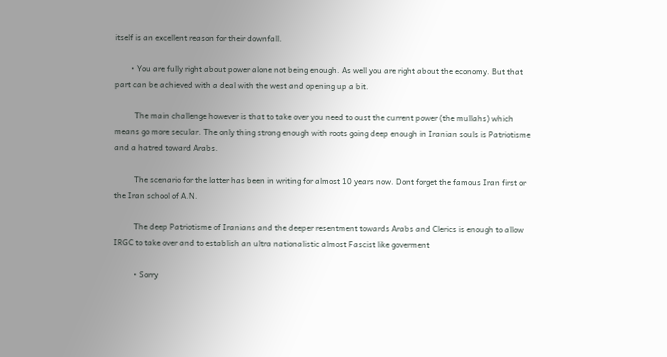itself is an excellent reason for their downfall.

        • You are fully right about power alone not being enough. As well you are right about the economy. But that part can be achieved with a deal with the west and opening up a bit.

          The main challenge however is that to take over you need to oust the current power (the mullahs) which means go more secular. The only thing strong enough with roots going deep enough in Iranian souls is Patriotisme and a hatred toward Arabs.

          The scenario for the latter has been in writing for almost 10 years now. Dont forget the famous Iran first or the Iran school of A.N.

          The deep Patriotisme of Iranians and the deeper resentment towards Arabs and Clerics is enough to allow IRGC to take over and to establish an ultra nationalistic almost Fascist like goverment

          • Sorry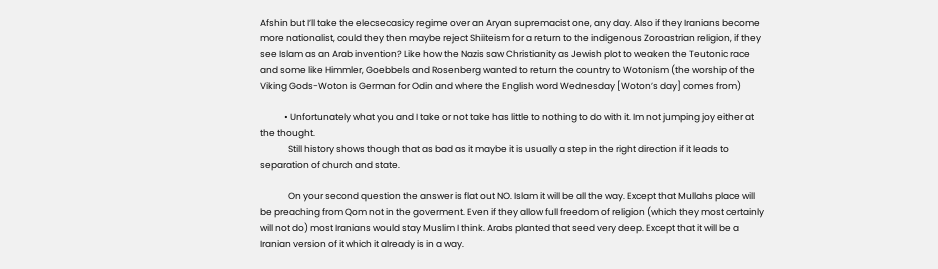Afshin but I’ll take the elecsecasicy regime over an Aryan supremacist one, any day. Also if they Iranians become more nationalist, could they then maybe reject Shiiteism for a return to the indigenous Zoroastrian religion, if they see Islam as an Arab invention? Like how the Nazis saw Christianity as Jewish plot to weaken the Teutonic race and some like Himmler, Goebbels and Rosenberg wanted to return the country to Wotonism (the worship of the Viking Gods-Woton is German for Odin and where the English word Wednesday [Woton’s day] comes from)

            • Unfortunately what you and I take or not take has little to nothing to do with it. Im not jumping joy either at the thought.
              Still history shows though that as bad as it maybe it is usually a step in the right direction if it leads to separation of church and state.

              On your second question the answer is flat out NO. Islam it will be all the way. Except that Mullahs place will be preaching from Qom not in the goverment. Even if they allow full freedom of religion (which they most certainly will not do) most Iranians would stay Muslim I think. Arabs planted that seed very deep. Except that it will be a Iranian version of it which it already is in a way.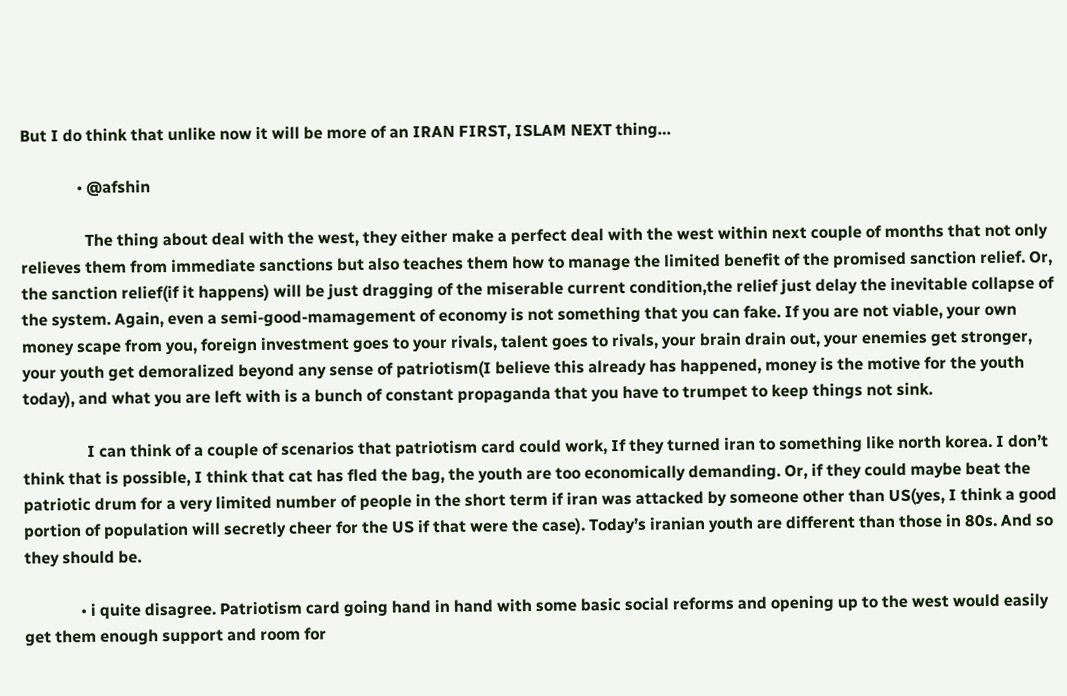But I do think that unlike now it will be more of an IRAN FIRST, ISLAM NEXT thing…

              • @afshin

                The thing about deal with the west, they either make a perfect deal with the west within next couple of months that not only relieves them from immediate sanctions but also teaches them how to manage the limited benefit of the promised sanction relief. Or, the sanction relief(if it happens) will be just dragging of the miserable current condition,the relief just delay the inevitable collapse of the system. Again, even a semi-good-mamagement of economy is not something that you can fake. If you are not viable, your own money scape from you, foreign investment goes to your rivals, talent goes to rivals, your brain drain out, your enemies get stronger, your youth get demoralized beyond any sense of patriotism(I believe this already has happened, money is the motive for the youth today), and what you are left with is a bunch of constant propaganda that you have to trumpet to keep things not sink.

                I can think of a couple of scenarios that patriotism card could work, If they turned iran to something like north korea. I don’t think that is possible, I think that cat has fled the bag, the youth are too economically demanding. Or, if they could maybe beat the patriotic drum for a very limited number of people in the short term if iran was attacked by someone other than US(yes, I think a good portion of population will secretly cheer for the US if that were the case). Today’s iranian youth are different than those in 80s. And so they should be.

              • i quite disagree. Patriotism card going hand in hand with some basic social reforms and opening up to the west would easily get them enough support and room for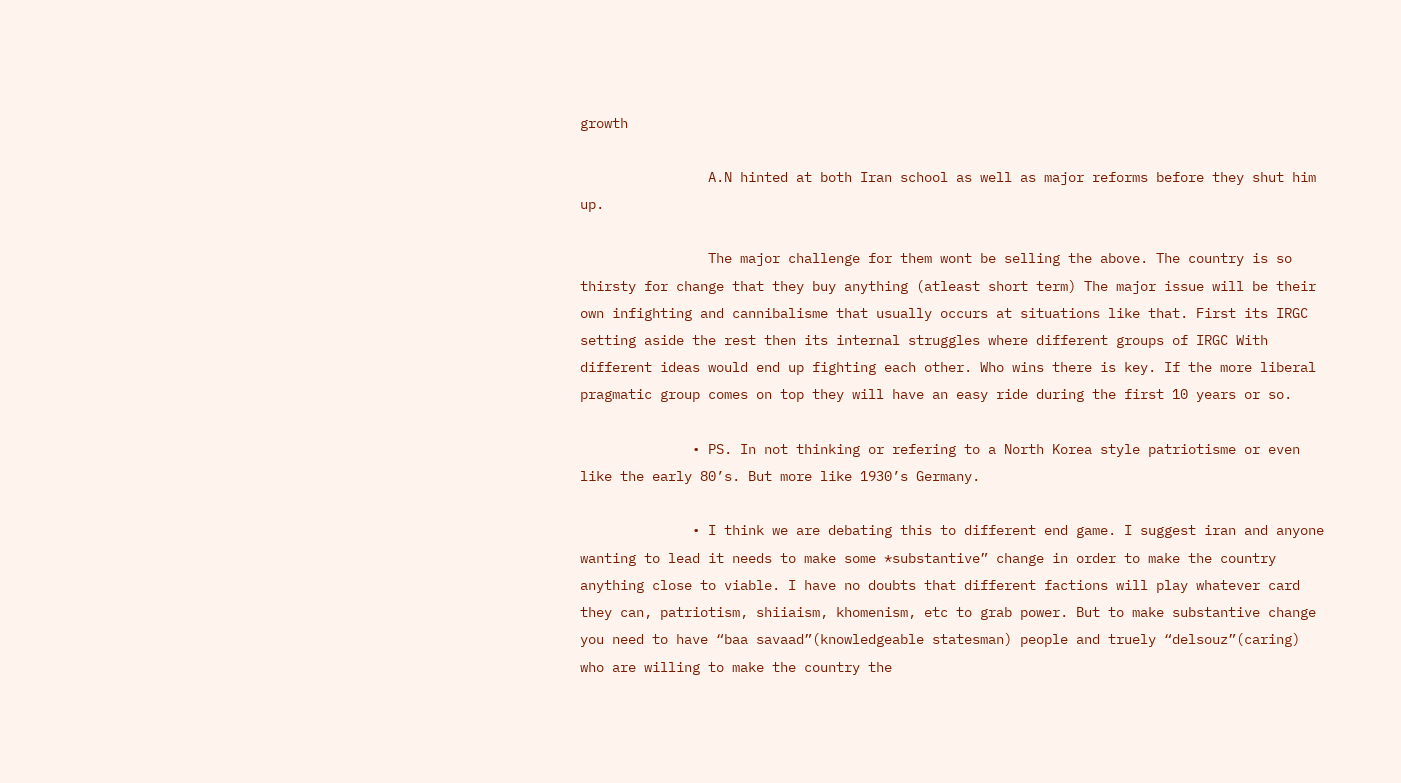growth

                A.N hinted at both Iran school as well as major reforms before they shut him up.

                The major challenge for them wont be selling the above. The country is so thirsty for change that they buy anything (atleast short term) The major issue will be their own infighting and cannibalisme that usually occurs at situations like that. First its IRGC setting aside the rest then its internal struggles where different groups of IRGC With different ideas would end up fighting each other. Who wins there is key. If the more liberal pragmatic group comes on top they will have an easy ride during the first 10 years or so.

              • PS. In not thinking or refering to a North Korea style patriotisme or even like the early 80’s. But more like 1930’s Germany.

              • I think we are debating this to different end game. I suggest iran and anyone wanting to lead it needs to make some *substantive” change in order to make the country anything close to viable. I have no doubts that different factions will play whatever card they can, patriotism, shiiaism, khomenism, etc to grab power. But to make substantive change you need to have “baa savaad”(knowledgeable statesman) people and truely “delsouz”(caring) who are willing to make the country the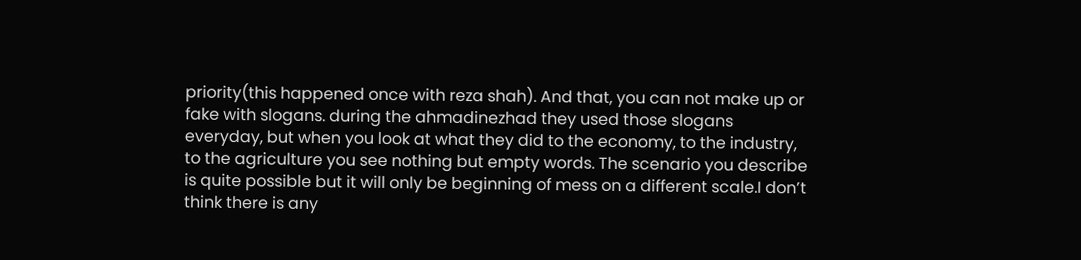priority(this happened once with reza shah). And that, you can not make up or fake with slogans. during the ahmadinezhad they used those slogans everyday, but when you look at what they did to the economy, to the industry, to the agriculture you see nothing but empty words. The scenario you describe is quite possible but it will only be beginning of mess on a different scale.I don’t think there is any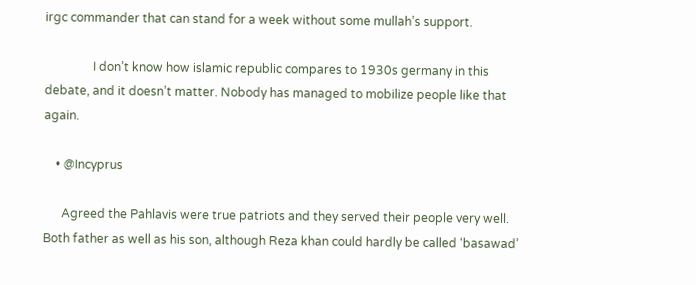irgc commander that can stand for a week without some mullah’s support.

                I don’t know how islamic republic compares to 1930s germany in this debate, and it doesn’t matter. Nobody has managed to mobilize people like that again.

    • @Incyprus

      Agreed the Pahlavis were true patriots and they served their people very well. Both father as well as his son, although Reza khan could hardly be called ‘basawad’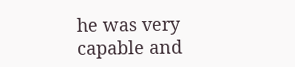he was very capable and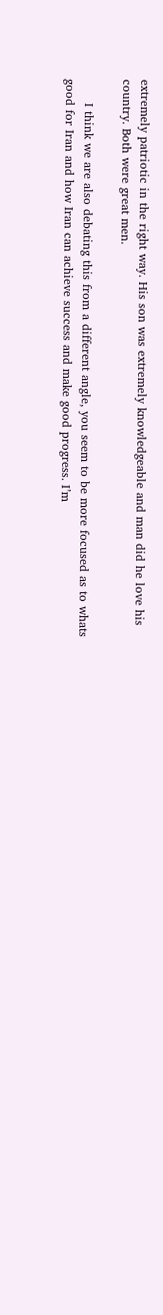extremely patriotic in the right way. His son was extremely knowledgeable and man did he love his country. Both were great men.

      I think we are also debating this from a different angle, you seem to be more focused as to whats good for Iran and how Iran can achieve success and make good progress. I’m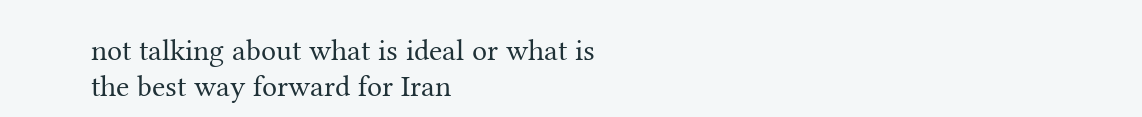not talking about what is ideal or what is the best way forward for Iran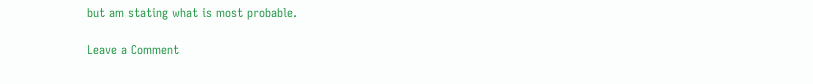but am stating what is most probable.

Leave a Comment